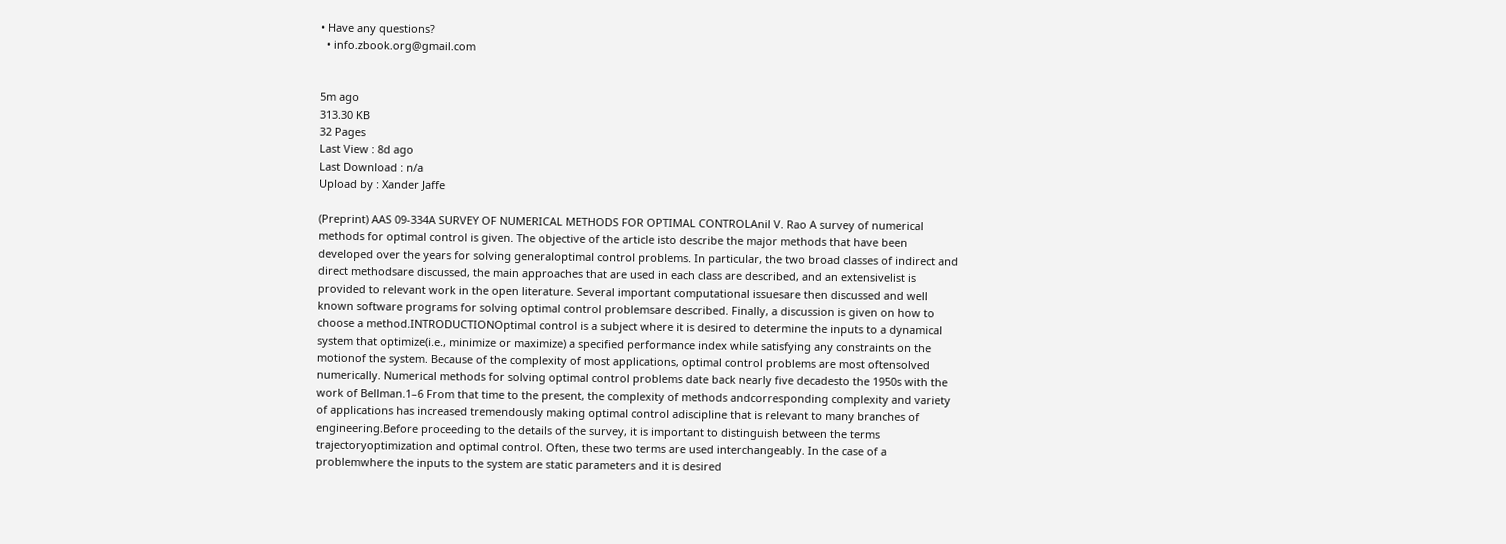• Have any questions?
  • info.zbook.org@gmail.com


5m ago
313.30 KB
32 Pages
Last View : 8d ago
Last Download : n/a
Upload by : Xander Jaffe

(Preprint) AAS 09-334A SURVEY OF NUMERICAL METHODS FOR OPTIMAL CONTROLAnil V. Rao A survey of numerical methods for optimal control is given. The objective of the article isto describe the major methods that have been developed over the years for solving generaloptimal control problems. In particular, the two broad classes of indirect and direct methodsare discussed, the main approaches that are used in each class are described, and an extensivelist is provided to relevant work in the open literature. Several important computational issuesare then discussed and well known software programs for solving optimal control problemsare described. Finally, a discussion is given on how to choose a method.INTRODUCTIONOptimal control is a subject where it is desired to determine the inputs to a dynamical system that optimize(i.e., minimize or maximize) a specified performance index while satisfying any constraints on the motionof the system. Because of the complexity of most applications, optimal control problems are most oftensolved numerically. Numerical methods for solving optimal control problems date back nearly five decadesto the 1950s with the work of Bellman.1–6 From that time to the present, the complexity of methods andcorresponding complexity and variety of applications has increased tremendously making optimal control adiscipline that is relevant to many branches of engineering.Before proceeding to the details of the survey, it is important to distinguish between the terms trajectoryoptimization and optimal control. Often, these two terms are used interchangeably. In the case of a problemwhere the inputs to the system are static parameters and it is desired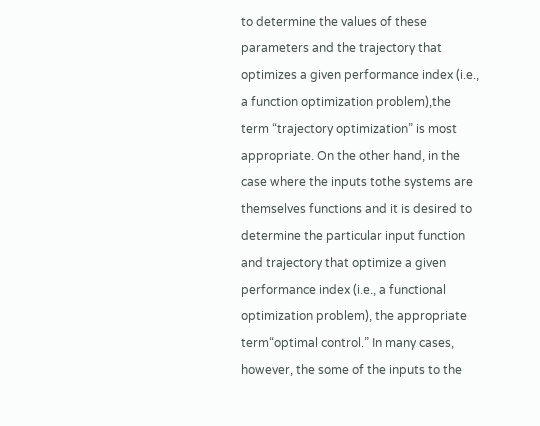to determine the values of these parameters and the trajectory that optimizes a given performance index (i.e., a function optimization problem),the term “trajectory optimization” is most appropriate. On the other hand, in the case where the inputs tothe systems are themselves functions and it is desired to determine the particular input function and trajectory that optimize a given performance index (i.e., a functional optimization problem), the appropriate term“optimal control.” In many cases, however, the some of the inputs to the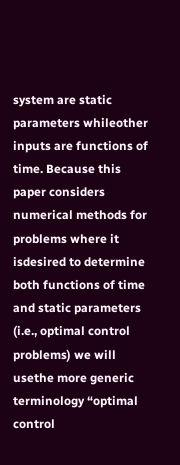system are static parameters whileother inputs are functions of time. Because this paper considers numerical methods for problems where it isdesired to determine both functions of time and static parameters (i.e., optimal control problems) we will usethe more generic terminology “optimal control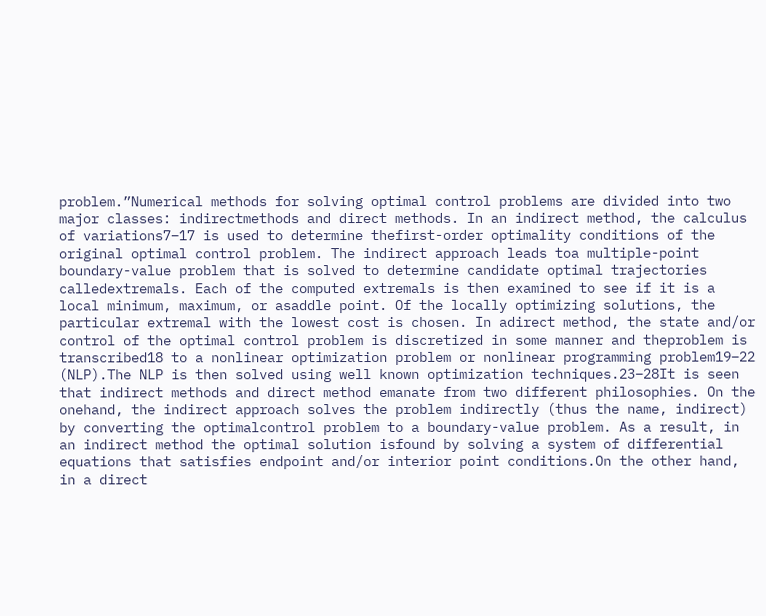problem.”Numerical methods for solving optimal control problems are divided into two major classes: indirectmethods and direct methods. In an indirect method, the calculus of variations7–17 is used to determine thefirst-order optimality conditions of the original optimal control problem. The indirect approach leads toa multiple-point boundary-value problem that is solved to determine candidate optimal trajectories calledextremals. Each of the computed extremals is then examined to see if it is a local minimum, maximum, or asaddle point. Of the locally optimizing solutions, the particular extremal with the lowest cost is chosen. In adirect method, the state and/or control of the optimal control problem is discretized in some manner and theproblem is transcribed18 to a nonlinear optimization problem or nonlinear programming problem19–22 (NLP).The NLP is then solved using well known optimization techniques.23–28It is seen that indirect methods and direct method emanate from two different philosophies. On the onehand, the indirect approach solves the problem indirectly (thus the name, indirect) by converting the optimalcontrol problem to a boundary-value problem. As a result, in an indirect method the optimal solution isfound by solving a system of differential equations that satisfies endpoint and/or interior point conditions.On the other hand, in a direct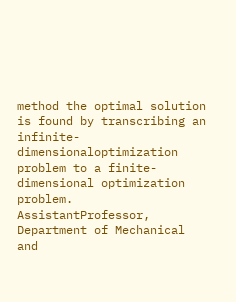method the optimal solution is found by transcribing an infinite-dimensionaloptimization problem to a finite-dimensional optimization problem. AssistantProfessor, Department of Mechanical and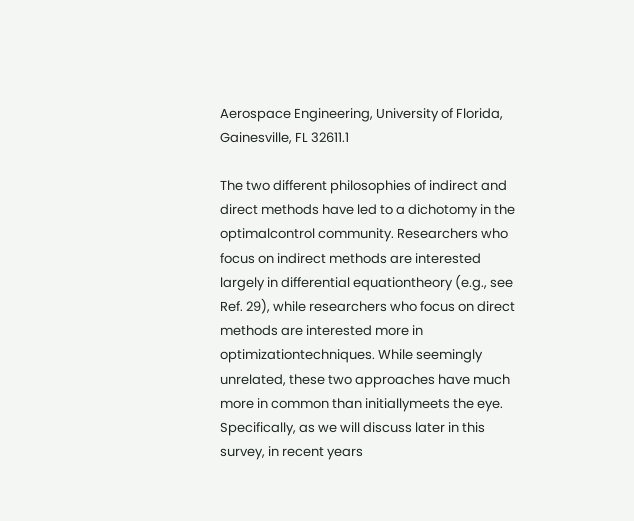Aerospace Engineering, University of Florida, Gainesville, FL 32611.1

The two different philosophies of indirect and direct methods have led to a dichotomy in the optimalcontrol community. Researchers who focus on indirect methods are interested largely in differential equationtheory (e.g., see Ref. 29), while researchers who focus on direct methods are interested more in optimizationtechniques. While seemingly unrelated, these two approaches have much more in common than initiallymeets the eye. Specifically, as we will discuss later in this survey, in recent years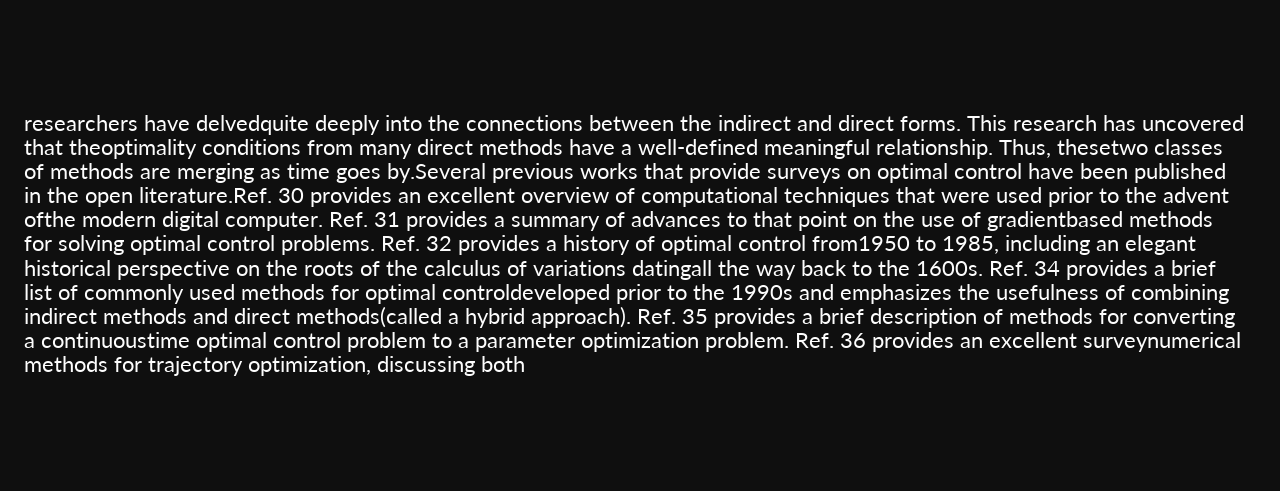researchers have delvedquite deeply into the connections between the indirect and direct forms. This research has uncovered that theoptimality conditions from many direct methods have a well-defined meaningful relationship. Thus, thesetwo classes of methods are merging as time goes by.Several previous works that provide surveys on optimal control have been published in the open literature.Ref. 30 provides an excellent overview of computational techniques that were used prior to the advent ofthe modern digital computer. Ref. 31 provides a summary of advances to that point on the use of gradientbased methods for solving optimal control problems. Ref. 32 provides a history of optimal control from1950 to 1985, including an elegant historical perspective on the roots of the calculus of variations datingall the way back to the 1600s. Ref. 34 provides a brief list of commonly used methods for optimal controldeveloped prior to the 1990s and emphasizes the usefulness of combining indirect methods and direct methods(called a hybrid approach). Ref. 35 provides a brief description of methods for converting a continuoustime optimal control problem to a parameter optimization problem. Ref. 36 provides an excellent surveynumerical methods for trajectory optimization, discussing both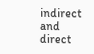indirect and direct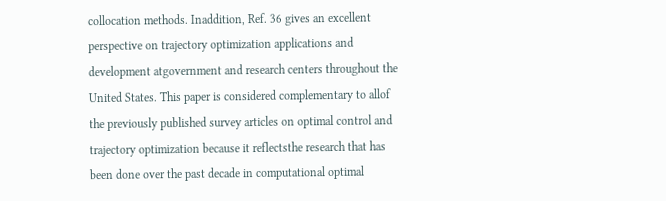collocation methods. Inaddition, Ref. 36 gives an excellent perspective on trajectory optimization applications and development atgovernment and research centers throughout the United States. This paper is considered complementary to allof the previously published survey articles on optimal control and trajectory optimization because it reflectsthe research that has been done over the past decade in computational optimal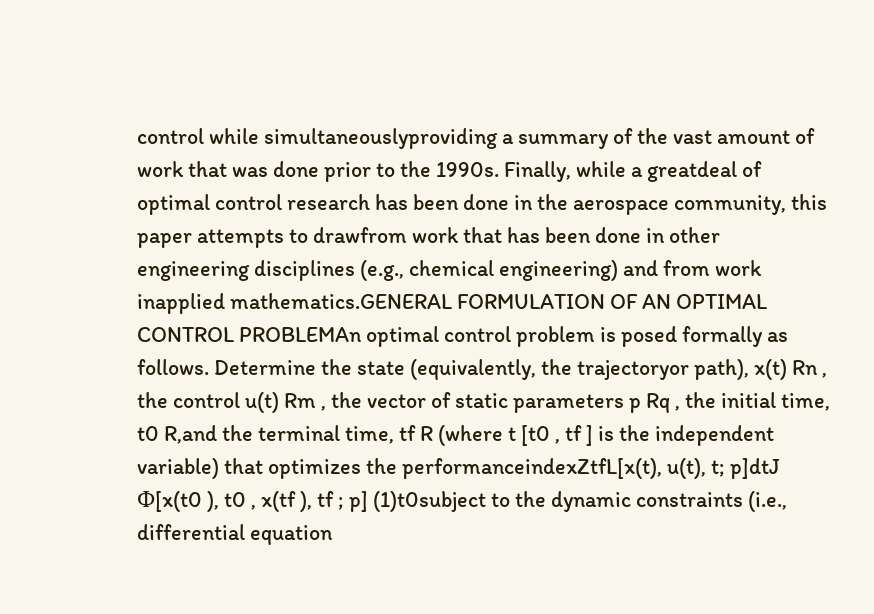control while simultaneouslyproviding a summary of the vast amount of work that was done prior to the 1990s. Finally, while a greatdeal of optimal control research has been done in the aerospace community, this paper attempts to drawfrom work that has been done in other engineering disciplines (e.g., chemical engineering) and from work inapplied mathematics.GENERAL FORMULATION OF AN OPTIMAL CONTROL PROBLEMAn optimal control problem is posed formally as follows. Determine the state (equivalently, the trajectoryor path), x(t) Rn , the control u(t) Rm , the vector of static parameters p Rq , the initial time, t0 R,and the terminal time, tf R (where t [t0 , tf ] is the independent variable) that optimizes the performanceindexZtfL[x(t), u(t), t; p]dtJ Φ[x(t0 ), t0 , x(tf ), tf ; p] (1)t0subject to the dynamic constraints (i.e., differential equation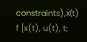constraints),ẋ(t) f [x(t), u(t), t;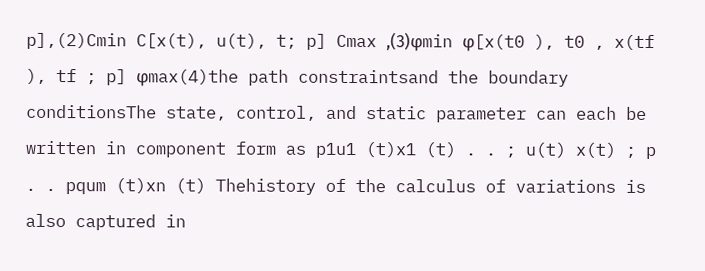p],(2)Cmin C[x(t), u(t), t; p] Cmax ,(3)φmin φ[x(t0 ), t0 , x(tf ), tf ; p] φmax(4)the path constraintsand the boundary conditionsThe state, control, and static parameter can each be written in component form as p1u1 (t)x1 (t) . . ; u(t) x(t) ; p . . pqum (t)xn (t) Thehistory of the calculus of variations is also captured in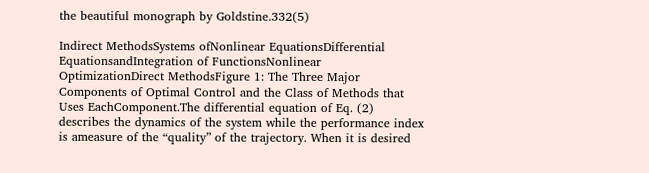the beautiful monograph by Goldstine.332(5)

Indirect MethodsSystems ofNonlinear EquationsDifferential EquationsandIntegration of FunctionsNonlinear OptimizationDirect MethodsFigure 1: The Three Major Components of Optimal Control and the Class of Methods that Uses EachComponent.The differential equation of Eq. (2) describes the dynamics of the system while the performance index is ameasure of the “quality” of the trajectory. When it is desired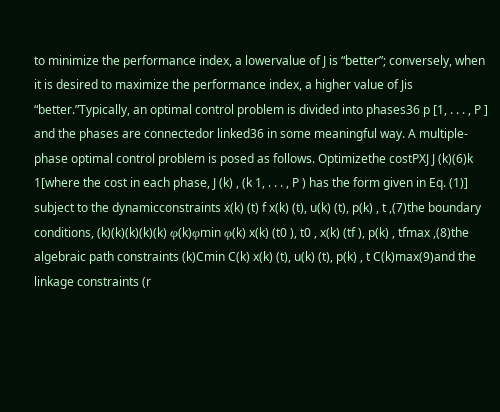to minimize the performance index, a lowervalue of J is “better”; conversely, when it is desired to maximize the performance index, a higher value of Jis “better.”Typically, an optimal control problem is divided into phases36 p [1, . . . , P ] and the phases are connectedor linked36 in some meaningful way. A multiple-phase optimal control problem is posed as follows. Optimizethe costPXJ J (k)(6)k 1[where the cost in each phase, J (k) , (k 1, . . . , P ) has the form given in Eq. (1)] subject to the dynamicconstraints ẋ(k) (t) f x(k) (t), u(k) (t), p(k) , t ,(7)the boundary conditions, (k)(k)(k)(k)(k) φ(k)φmin φ(k) x(k) (t0 ), t0 , x(k) (tf ), p(k) , tfmax ,(8)the algebraic path constraints (k)Cmin C(k) x(k) (t), u(k) (t), p(k) , t C(k)max(9)and the linkage constraints (r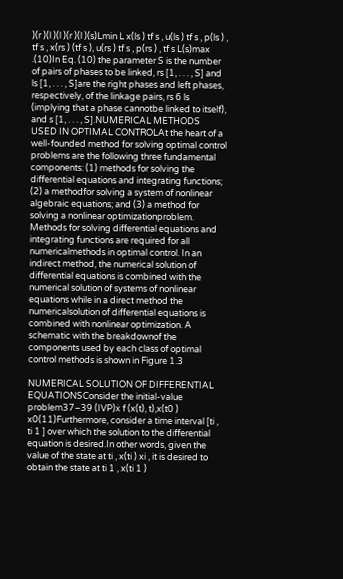)(r )(l )(l )(r )(l )(s)Lmin L x(ls ) tf s , u(ls ) tf s , p(ls ) , tf s , x(rs ) (tf s ), u(rs ) tf s , p(rs ) , tf s L(s)max .(10)In Eq. (10) the parameter S is the number of pairs of phases to be linked, rs [1, . . . , S] and ls [1, . . . , S]are the right phases and left phases, respectively, of the linkage pairs, rs 6 ls (implying that a phase cannotbe linked to itself), and s [1, . . . , S].NUMERICAL METHODS USED IN OPTIMAL CONTROLAt the heart of a well-founded method for solving optimal control problems are the following three fundamental components: (1) methods for solving the differential equations and integrating functions; (2) a methodfor solving a system of nonlinear algebraic equations; and (3) a method for solving a nonlinear optimizationproblem. Methods for solving differential equations and integrating functions are required for all numericalmethods in optimal control. In an indirect method, the numerical solution of differential equations is combined with the numerical solution of systems of nonlinear equations while in a direct method the numericalsolution of differential equations is combined with nonlinear optimization. A schematic with the breakdownof the components used by each class of optimal control methods is shown in Figure 1.3

NUMERICAL SOLUTION OF DIFFERENTIAL EQUATIONSConsider the initial-value problem37–39 (IVP)ẋ f (x(t), t),x(t0 ) x0(11)Furthermore, consider a time interval [ti , ti 1 ] over which the solution to the differential equation is desired.In other words, given the value of the state at ti , x(ti ) xi , it is desired to obtain the state at ti 1 , x(ti 1 )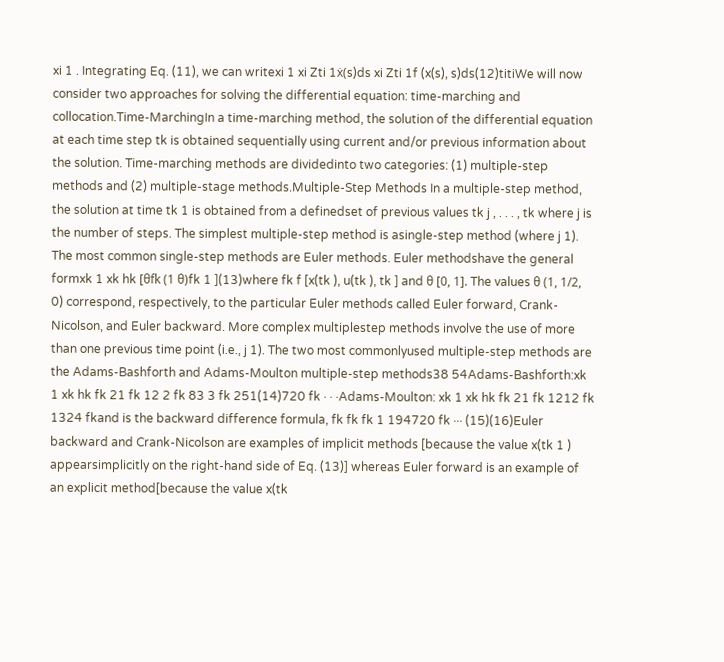xi 1 . Integrating Eq. (11), we can writexi 1 xi Zti 1ẋ(s)ds xi Zti 1f (x(s), s)ds(12)titiWe will now consider two approaches for solving the differential equation: time-marching and collocation.Time-MarchingIn a time-marching method, the solution of the differential equation at each time step tk is obtained sequentially using current and/or previous information about the solution. Time-marching methods are dividedinto two categories: (1) multiple-step methods and (2) multiple-stage methods.Multiple-Step Methods In a multiple-step method, the solution at time tk 1 is obtained from a definedset of previous values tk j , . . . , tk where j is the number of steps. The simplest multiple-step method is asingle-step method (where j 1). The most common single-step methods are Euler methods. Euler methodshave the general formxk 1 xk hk [θfk (1 θ)fk 1 ](13)where fk f [x(tk ), u(tk ), tk ] and θ [0, 1]. The values θ (1, 1/2, 0) correspond, respectively, to the particular Euler methods called Euler forward, Crank-Nicolson, and Euler backward. More complex multiplestep methods involve the use of more than one previous time point (i.e., j 1). The two most commonlyused multiple-step methods are the Adams-Bashforth and Adams-Moulton multiple-step methods38 54Adams-Bashforth:xk 1 xk hk fk 21 fk 12 2 fk 83 3 fk 251(14)720 fk · · ·Adams-Moulton: xk 1 xk hk fk 21 fk 1212 fk 1324 fkand is the backward difference formula, fk fk fk 1 194720 fk ··· (15)(16)Euler backward and Crank-Nicolson are examples of implicit methods [because the value x(tk 1 ) appearsimplicitly on the right-hand side of Eq. (13)] whereas Euler forward is an example of an explicit method[because the value x(tk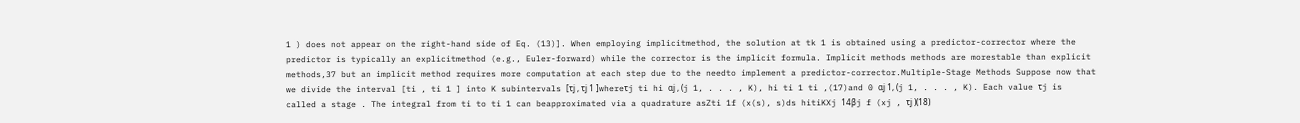1 ) does not appear on the right-hand side of Eq. (13)]. When employing implicitmethod, the solution at tk 1 is obtained using a predictor-corrector where the predictor is typically an explicitmethod (e.g., Euler-forward) while the corrector is the implicit formula. Implicit methods methods are morestable than explicit methods,37 but an implicit method requires more computation at each step due to the needto implement a predictor-corrector.Multiple-Stage Methods Suppose now that we divide the interval [ti , ti 1 ] into K subintervals [τj , τj 1 ]whereτj ti hi αj , (j 1, . . . , K), hi ti 1 ti ,(17)and 0 αj 1, (j 1, . . . , K). Each value τj is called a stage . The integral from ti to ti 1 can beapproximated via a quadrature asZti 1f (x(s), s)ds hitiKXj 14βj f (xj , τj )(18)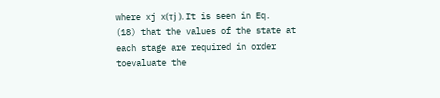where xj x(τj ). It is seen in Eq. (18) that the values of the state at each stage are required in order toevaluate the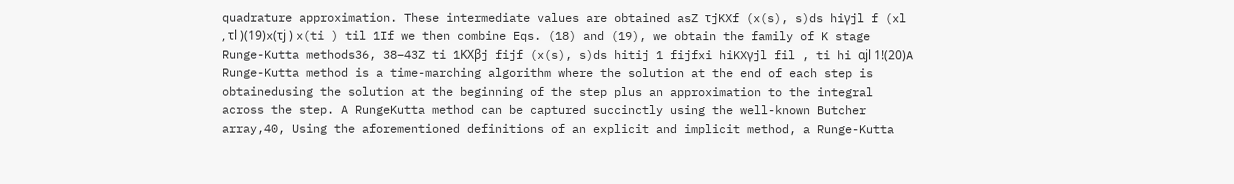quadrature approximation. These intermediate values are obtained asZ τjKXf (x(s), s)ds hiγjl f (xl , τl )(19)x(τj ) x(ti ) til 1If we then combine Eqs. (18) and (19), we obtain the family of K stage Runge-Kutta methods36, 38–43Z ti 1KXβj fijf (x(s), s)ds hitij 1 fijfxi hiKXγjl fil , ti hi αjl 1!(20)A Runge-Kutta method is a time-marching algorithm where the solution at the end of each step is obtainedusing the solution at the beginning of the step plus an approximation to the integral across the step. A RungeKutta method can be captured succinctly using the well-known Butcher array,40, Using the aforementioned definitions of an explicit and implicit method, a Runge-Kutta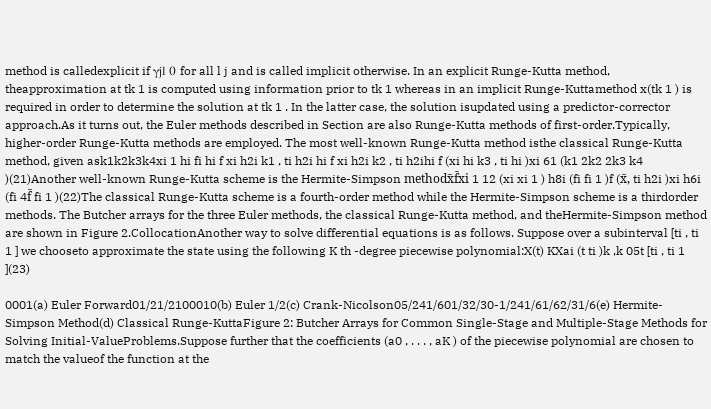method is calledexplicit if γjl 0 for all l j and is called implicit otherwise. In an explicit Runge-Kutta method, theapproximation at tk 1 is computed using information prior to tk 1 whereas in an implicit Runge-Kuttamethod x(tk 1 ) is required in order to determine the solution at tk 1 . In the latter case, the solution isupdated using a predictor-corrector approach.As it turns out, the Euler methods described in Section are also Runge-Kutta methods of first-order.Typically, higher-order Runge-Kutta methods are employed. The most well-known Runge-Kutta method isthe classical Runge-Kutta method, given ask1k2k3k4xi 1 hi fi hi f xi h2i k1 , ti h2i hi f xi h2i k2 , ti h2ihi f (xi hi k3 , ti hi )xi 61 (k1 2k2 2k3 k4 )(21)Another well-known Runge-Kutta scheme is the Hermite-Simpson methodx̄f̄xi 1 12 (xi xi 1 ) h8i (fi fi 1 )f (x̄, ti h2i )xi h6i (fi 4f̄ fi 1 )(22)The classical Runge-Kutta scheme is a fourth-order method while the Hermite-Simpson scheme is a thirdorder methods. The Butcher arrays for the three Euler methods, the classical Runge-Kutta method, and theHermite-Simpson method are shown in Figure 2.CollocationAnother way to solve differential equations is as follows. Suppose over a subinterval [ti , ti 1 ] we chooseto approximate the state using the following K th -degree piecewise polynomial:X(t) KXai (t ti )k ,k 05t [ti , ti 1 ](23)

0001(a) Euler Forward01/21/2100010(b) Euler 1/2(c) Crank-Nicolson05/241/601/32/30-1/241/61/62/31/6(e) Hermite-Simpson Method(d) Classical Runge-KuttaFigure 2: Butcher Arrays for Common Single-Stage and Multiple-Stage Methods for Solving Initial-ValueProblems.Suppose further that the coefficients (a0 , . . . , aK ) of the piecewise polynomial are chosen to match the valueof the function at the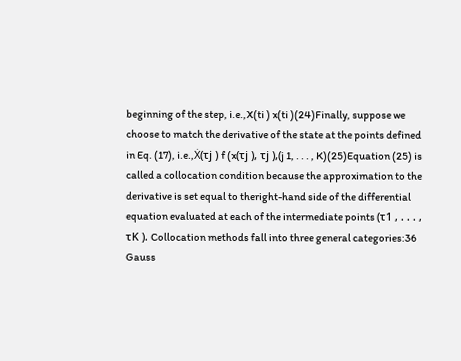beginning of the step, i.e.,X(ti ) x(ti )(24)Finally, suppose we choose to match the derivative of the state at the points defined in Eq. (17), i.e.,Ẋ(τj ) f (x(τj ), τj ),(j 1, . . . , K)(25)Equation (25) is called a collocation condition because the approximation to the derivative is set equal to theright-hand side of the differential equation evaluated at each of the intermediate points (τ1 , . . . , τK ). Collocation methods fall into three general categories:36 Gauss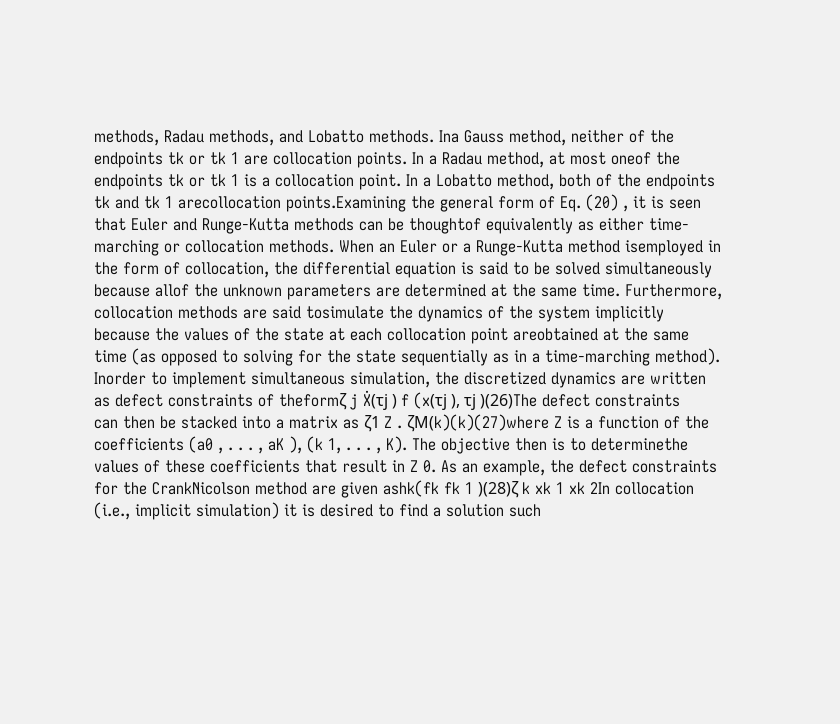methods, Radau methods, and Lobatto methods. Ina Gauss method, neither of the endpoints tk or tk 1 are collocation points. In a Radau method, at most oneof the endpoints tk or tk 1 is a collocation point. In a Lobatto method, both of the endpoints tk and tk 1 arecollocation points.Examining the general form of Eq. (20) , it is seen that Euler and Runge-Kutta methods can be thoughtof equivalently as either time-marching or collocation methods. When an Euler or a Runge-Kutta method isemployed in the form of collocation, the differential equation is said to be solved simultaneously because allof the unknown parameters are determined at the same time. Furthermore, collocation methods are said tosimulate the dynamics of the system implicitly because the values of the state at each collocation point areobtained at the same time (as opposed to solving for the state sequentially as in a time-marching method). Inorder to implement simultaneous simulation, the discretized dynamics are written as defect constraints of theformζ j Ẋ(τj ) f (x(τj ), τj )(26)The defect constraints can then be stacked into a matrix as ζ1 Z . ζM(k)(k)(27)where Z is a function of the coefficients (a0 , . . . , aK ), (k 1, . . . , K). The objective then is to determinethe values of these coefficients that result in Z 0. As an example, the defect constraints for the CrankNicolson method are given ashk(fk fk 1 )(28)ζ k xk 1 xk 2In collocation (i.e., implicit simulation) it is desired to find a solution such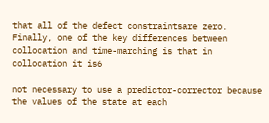that all of the defect constraintsare zero. Finally, one of the key differences between collocation and time-marching is that in collocation it is6

not necessary to use a predictor-corrector because the values of the state at each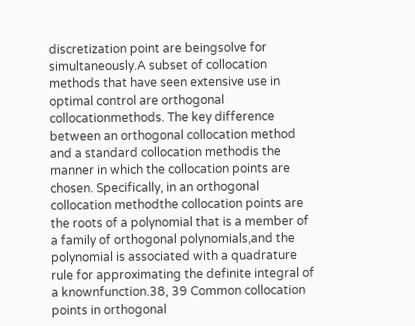discretization point are beingsolve for simultaneously.A subset of collocation methods that have seen extensive use in optimal control are orthogonal collocationmethods. The key difference between an orthogonal collocation method and a standard collocation methodis the manner in which the collocation points are chosen. Specifically, in an orthogonal collocation methodthe collocation points are the roots of a polynomial that is a member of a family of orthogonal polynomials,and the polynomial is associated with a quadrature rule for approximating the definite integral of a knownfunction.38, 39 Common collocation points in orthogonal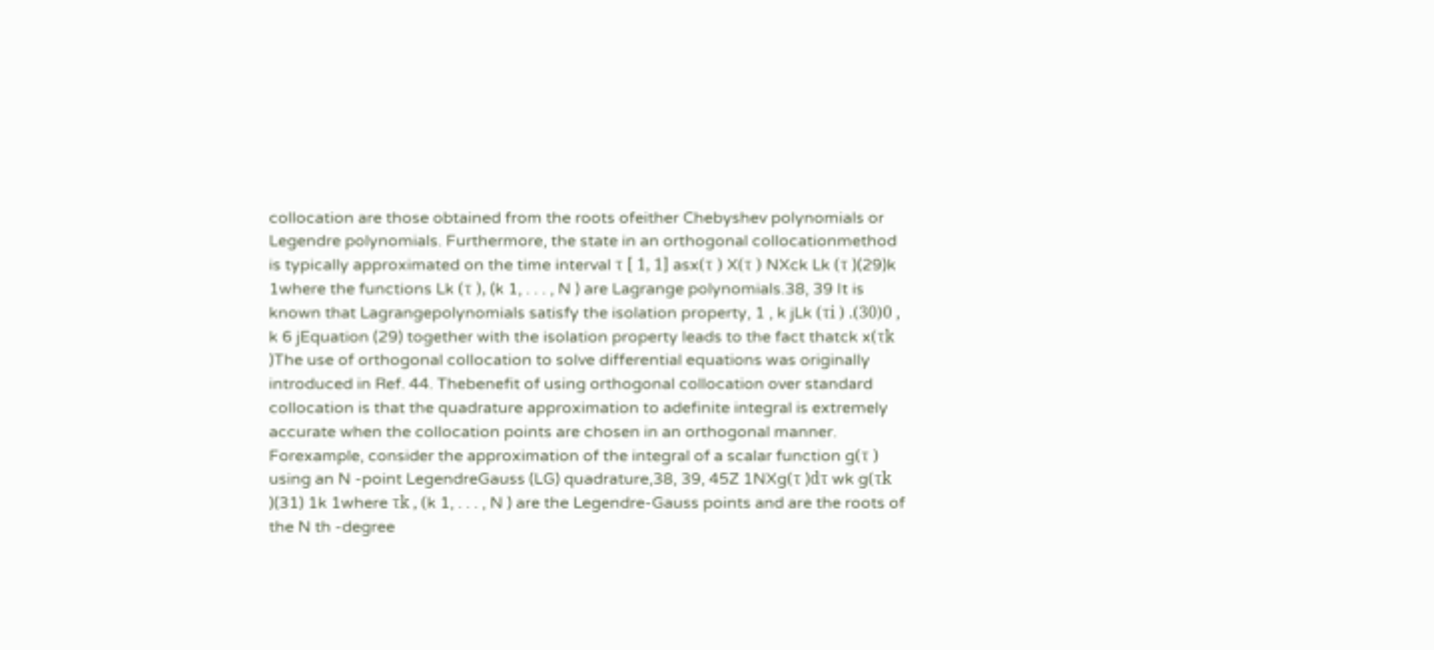collocation are those obtained from the roots ofeither Chebyshev polynomials or Legendre polynomials. Furthermore, the state in an orthogonal collocationmethod is typically approximated on the time interval τ [ 1, 1] asx(τ ) X(τ ) NXck Lk (τ )(29)k 1where the functions Lk (τ ), (k 1, . . . , N ) are Lagrange polynomials.38, 39 It is known that Lagrangepolynomials satisfy the isolation property, 1 , k jLk (τi ) .(30)0 , k 6 jEquation (29) together with the isolation property leads to the fact thatck x(τk )The use of orthogonal collocation to solve differential equations was originally introduced in Ref. 44. Thebenefit of using orthogonal collocation over standard collocation is that the quadrature approximation to adefinite integral is extremely accurate when the collocation points are chosen in an orthogonal manner. Forexample, consider the approximation of the integral of a scalar function g(τ ) using an N -point LegendreGauss (LG) quadrature,38, 39, 45Z 1NXg(τ )dτ wk g(τk )(31) 1k 1where τk , (k 1, . . . , N ) are the Legendre-Gauss points and are the roots of the N th -degree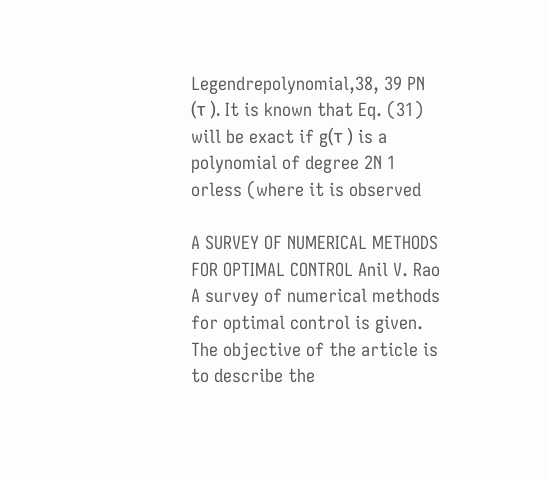Legendrepolynomial,38, 39 PN (τ ). It is known that Eq. (31) will be exact if g(τ ) is a polynomial of degree 2N 1 orless (where it is observed

A SURVEY OF NUMERICAL METHODS FOR OPTIMAL CONTROL Anil V. Rao A survey of numerical methods for optimal control is given. The objective of the article is to describe the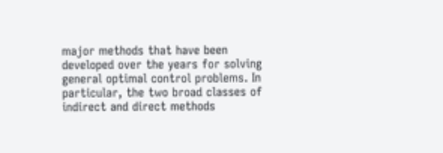major methods that have been developed over the years for solving general optimal control problems. In particular, the two broad classes of indirect and direct methods